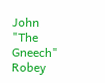John "The Gneech" Robey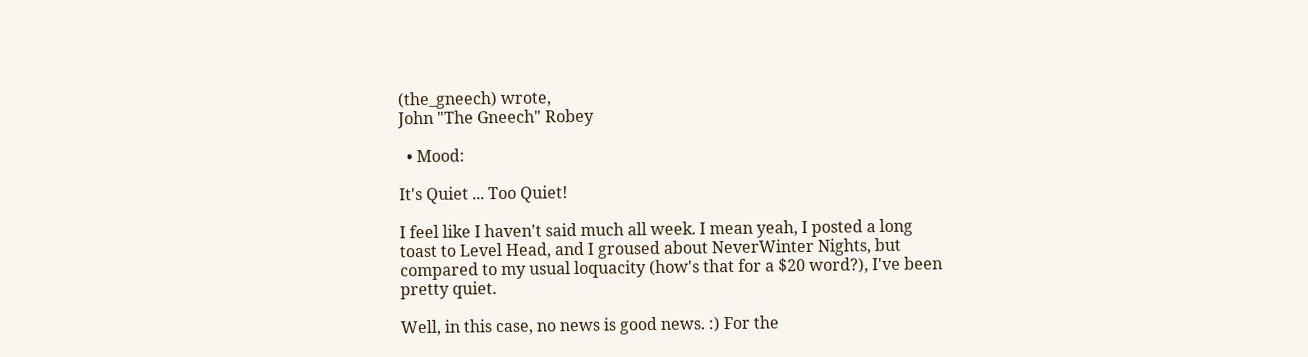(the_gneech) wrote,
John "The Gneech" Robey

  • Mood:

It's Quiet ... Too Quiet!

I feel like I haven't said much all week. I mean yeah, I posted a long toast to Level Head, and I groused about NeverWinter Nights, but compared to my usual loquacity (how's that for a $20 word?), I've been pretty quiet.

Well, in this case, no news is good news. :) For the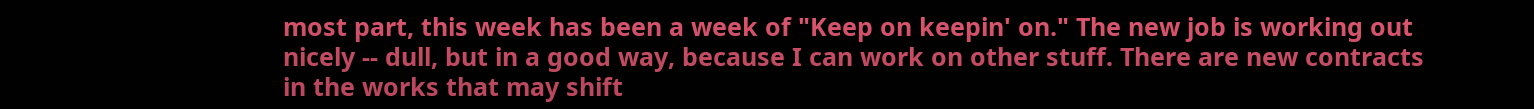most part, this week has been a week of "Keep on keepin' on." The new job is working out nicely -- dull, but in a good way, because I can work on other stuff. There are new contracts in the works that may shift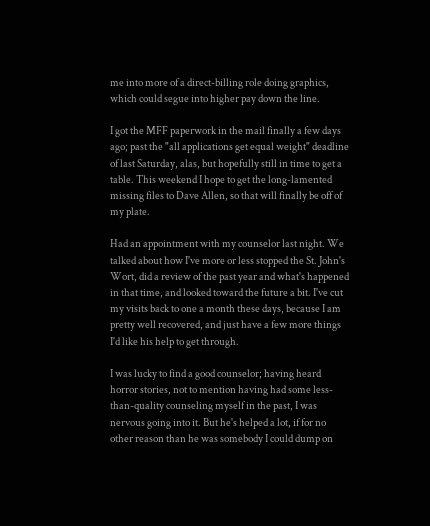me into more of a direct-billing role doing graphics, which could segue into higher pay down the line.

I got the MFF paperwork in the mail finally a few days ago; past the "all applications get equal weight" deadline of last Saturday, alas, but hopefully still in time to get a table. This weekend I hope to get the long-lamented missing files to Dave Allen, so that will finally be off of my plate.

Had an appointment with my counselor last night. We talked about how I've more or less stopped the St. John's Wort, did a review of the past year and what's happened in that time, and looked toward the future a bit. I've cut my visits back to one a month these days, because I am pretty well recovered, and just have a few more things I'd like his help to get through.

I was lucky to find a good counselor; having heard horror stories, not to mention having had some less-than-quality counseling myself in the past, I was nervous going into it. But he's helped a lot, if for no other reason than he was somebody I could dump on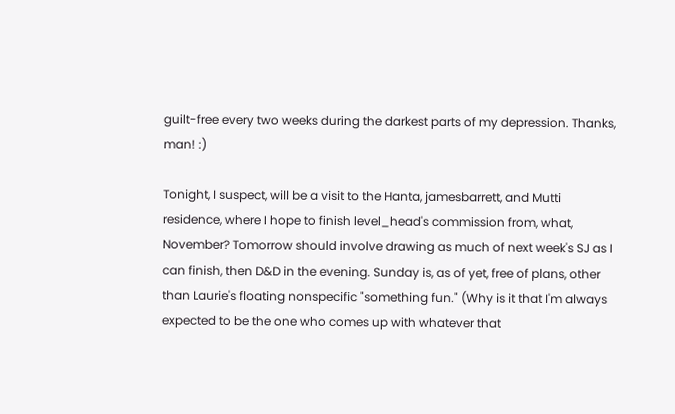guilt-free every two weeks during the darkest parts of my depression. Thanks, man! :)

Tonight, I suspect, will be a visit to the Hanta, jamesbarrett, and Mutti residence, where I hope to finish level_head's commission from, what, November? Tomorrow should involve drawing as much of next week's SJ as I can finish, then D&D in the evening. Sunday is, as of yet, free of plans, other than Laurie's floating nonspecific "something fun." (Why is it that I'm always expected to be the one who comes up with whatever that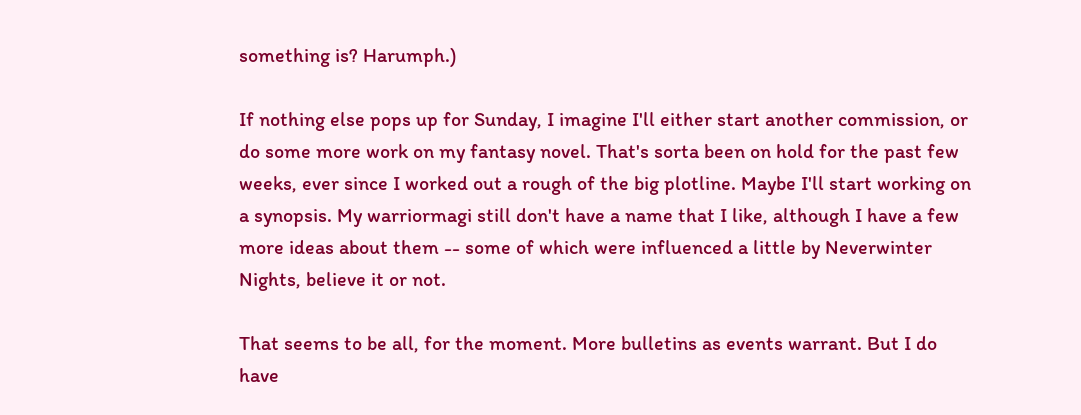something is? Harumph.)

If nothing else pops up for Sunday, I imagine I'll either start another commission, or do some more work on my fantasy novel. That's sorta been on hold for the past few weeks, ever since I worked out a rough of the big plotline. Maybe I'll start working on a synopsis. My warriormagi still don't have a name that I like, although I have a few more ideas about them -- some of which were influenced a little by Neverwinter Nights, believe it or not.

That seems to be all, for the moment. More bulletins as events warrant. But I do have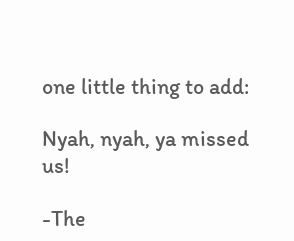one little thing to add:

Nyah, nyah, ya missed us!

-The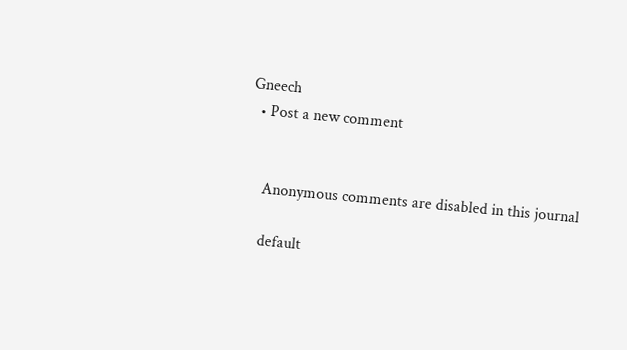Gneech
  • Post a new comment


    Anonymous comments are disabled in this journal

    default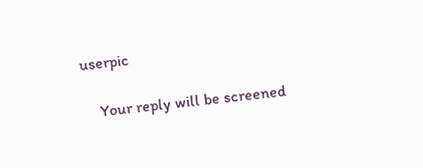userpic

    Your reply will be screened